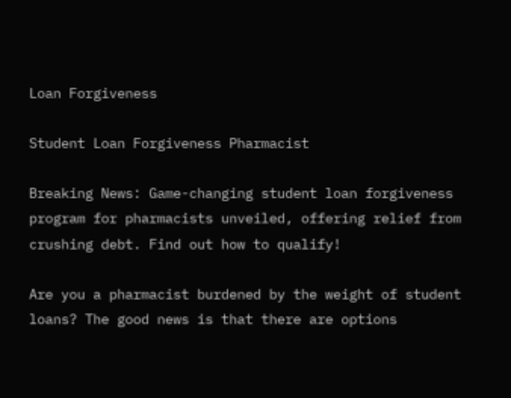Loan Forgiveness

Student Loan Forgiveness Pharmacist

Breaking News: Game-changing student loan forgiveness program for pharmacists unveiled, offering relief from crushing debt. Find out how to qualify!

Are you a pharmacist burdened by the weight of student loans? The good news is that there are options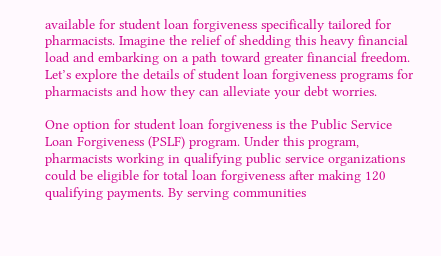available for student loan forgiveness specifically tailored for pharmacists. Imagine the relief of shedding this heavy financial load and embarking on a path toward greater financial freedom. Let’s explore the details of student loan forgiveness programs for pharmacists and how they can alleviate your debt worries.

One option for student loan forgiveness is the Public Service Loan Forgiveness (PSLF) program. Under this program, pharmacists working in qualifying public service organizations could be eligible for total loan forgiveness after making 120 qualifying payments. By serving communities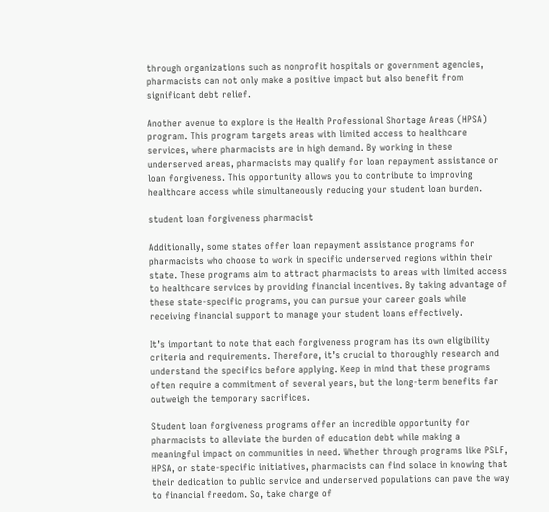through organizations such as nonprofit hospitals or government agencies, pharmacists can not only make a positive impact but also benefit from significant debt relief.

Another avenue to explore is the Health Professional Shortage Areas (HPSA) program. This program targets areas with limited access to healthcare services, where pharmacists are in high demand. By working in these underserved areas, pharmacists may qualify for loan repayment assistance or loan forgiveness. This opportunity allows you to contribute to improving healthcare access while simultaneously reducing your student loan burden.

student loan forgiveness pharmacist

Additionally, some states offer loan repayment assistance programs for pharmacists who choose to work in specific underserved regions within their state. These programs aim to attract pharmacists to areas with limited access to healthcare services by providing financial incentives. By taking advantage of these state-specific programs, you can pursue your career goals while receiving financial support to manage your student loans effectively.

It’s important to note that each forgiveness program has its own eligibility criteria and requirements. Therefore, it’s crucial to thoroughly research and understand the specifics before applying. Keep in mind that these programs often require a commitment of several years, but the long-term benefits far outweigh the temporary sacrifices.

Student loan forgiveness programs offer an incredible opportunity for pharmacists to alleviate the burden of education debt while making a meaningful impact on communities in need. Whether through programs like PSLF, HPSA, or state-specific initiatives, pharmacists can find solace in knowing that their dedication to public service and underserved populations can pave the way to financial freedom. So, take charge of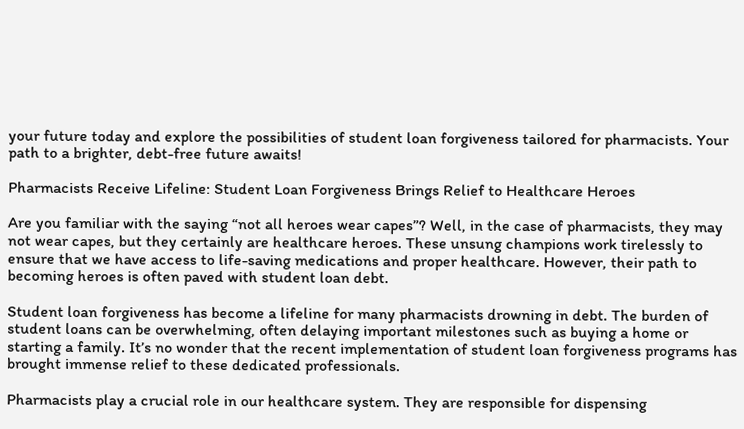your future today and explore the possibilities of student loan forgiveness tailored for pharmacists. Your path to a brighter, debt-free future awaits!

Pharmacists Receive Lifeline: Student Loan Forgiveness Brings Relief to Healthcare Heroes

Are you familiar with the saying “not all heroes wear capes”? Well, in the case of pharmacists, they may not wear capes, but they certainly are healthcare heroes. These unsung champions work tirelessly to ensure that we have access to life-saving medications and proper healthcare. However, their path to becoming heroes is often paved with student loan debt.

Student loan forgiveness has become a lifeline for many pharmacists drowning in debt. The burden of student loans can be overwhelming, often delaying important milestones such as buying a home or starting a family. It’s no wonder that the recent implementation of student loan forgiveness programs has brought immense relief to these dedicated professionals.

Pharmacists play a crucial role in our healthcare system. They are responsible for dispensing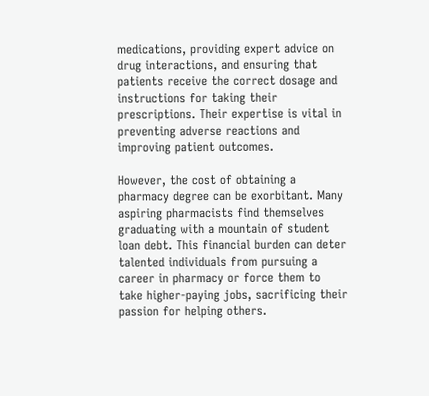medications, providing expert advice on drug interactions, and ensuring that patients receive the correct dosage and instructions for taking their prescriptions. Their expertise is vital in preventing adverse reactions and improving patient outcomes.

However, the cost of obtaining a pharmacy degree can be exorbitant. Many aspiring pharmacists find themselves graduating with a mountain of student loan debt. This financial burden can deter talented individuals from pursuing a career in pharmacy or force them to take higher-paying jobs, sacrificing their passion for helping others.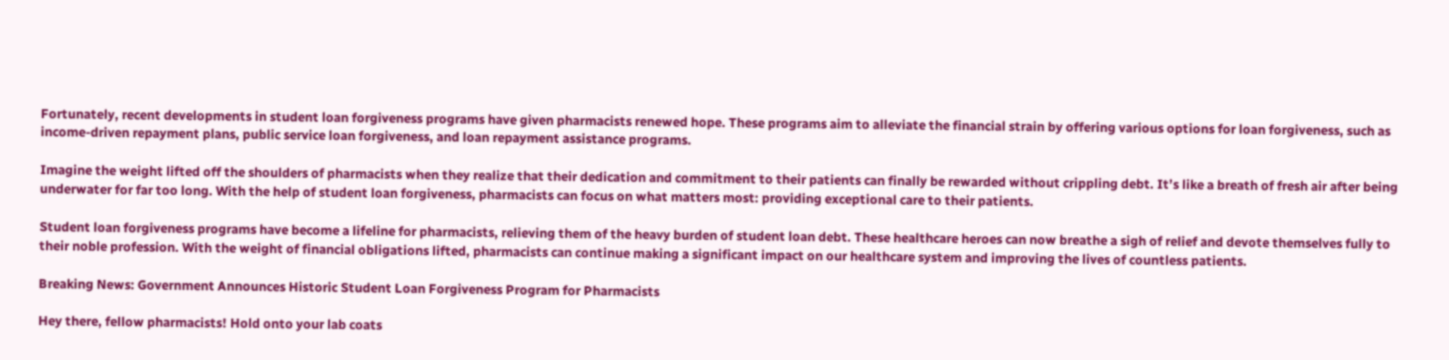Fortunately, recent developments in student loan forgiveness programs have given pharmacists renewed hope. These programs aim to alleviate the financial strain by offering various options for loan forgiveness, such as income-driven repayment plans, public service loan forgiveness, and loan repayment assistance programs.

Imagine the weight lifted off the shoulders of pharmacists when they realize that their dedication and commitment to their patients can finally be rewarded without crippling debt. It’s like a breath of fresh air after being underwater for far too long. With the help of student loan forgiveness, pharmacists can focus on what matters most: providing exceptional care to their patients.

Student loan forgiveness programs have become a lifeline for pharmacists, relieving them of the heavy burden of student loan debt. These healthcare heroes can now breathe a sigh of relief and devote themselves fully to their noble profession. With the weight of financial obligations lifted, pharmacists can continue making a significant impact on our healthcare system and improving the lives of countless patients.

Breaking News: Government Announces Historic Student Loan Forgiveness Program for Pharmacists

Hey there, fellow pharmacists! Hold onto your lab coats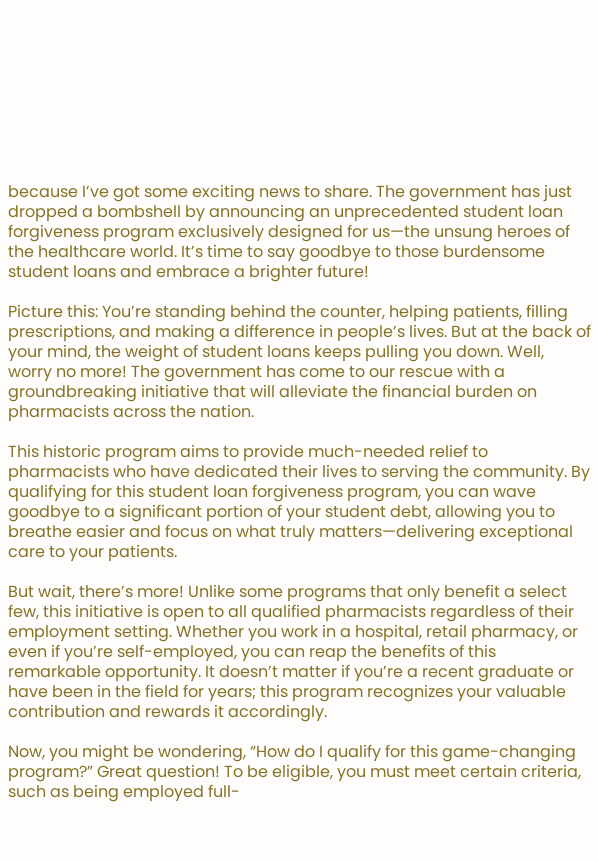because I’ve got some exciting news to share. The government has just dropped a bombshell by announcing an unprecedented student loan forgiveness program exclusively designed for us—the unsung heroes of the healthcare world. It’s time to say goodbye to those burdensome student loans and embrace a brighter future!

Picture this: You’re standing behind the counter, helping patients, filling prescriptions, and making a difference in people’s lives. But at the back of your mind, the weight of student loans keeps pulling you down. Well, worry no more! The government has come to our rescue with a groundbreaking initiative that will alleviate the financial burden on pharmacists across the nation.

This historic program aims to provide much-needed relief to pharmacists who have dedicated their lives to serving the community. By qualifying for this student loan forgiveness program, you can wave goodbye to a significant portion of your student debt, allowing you to breathe easier and focus on what truly matters—delivering exceptional care to your patients.

But wait, there’s more! Unlike some programs that only benefit a select few, this initiative is open to all qualified pharmacists regardless of their employment setting. Whether you work in a hospital, retail pharmacy, or even if you’re self-employed, you can reap the benefits of this remarkable opportunity. It doesn’t matter if you’re a recent graduate or have been in the field for years; this program recognizes your valuable contribution and rewards it accordingly.

Now, you might be wondering, “How do I qualify for this game-changing program?” Great question! To be eligible, you must meet certain criteria, such as being employed full-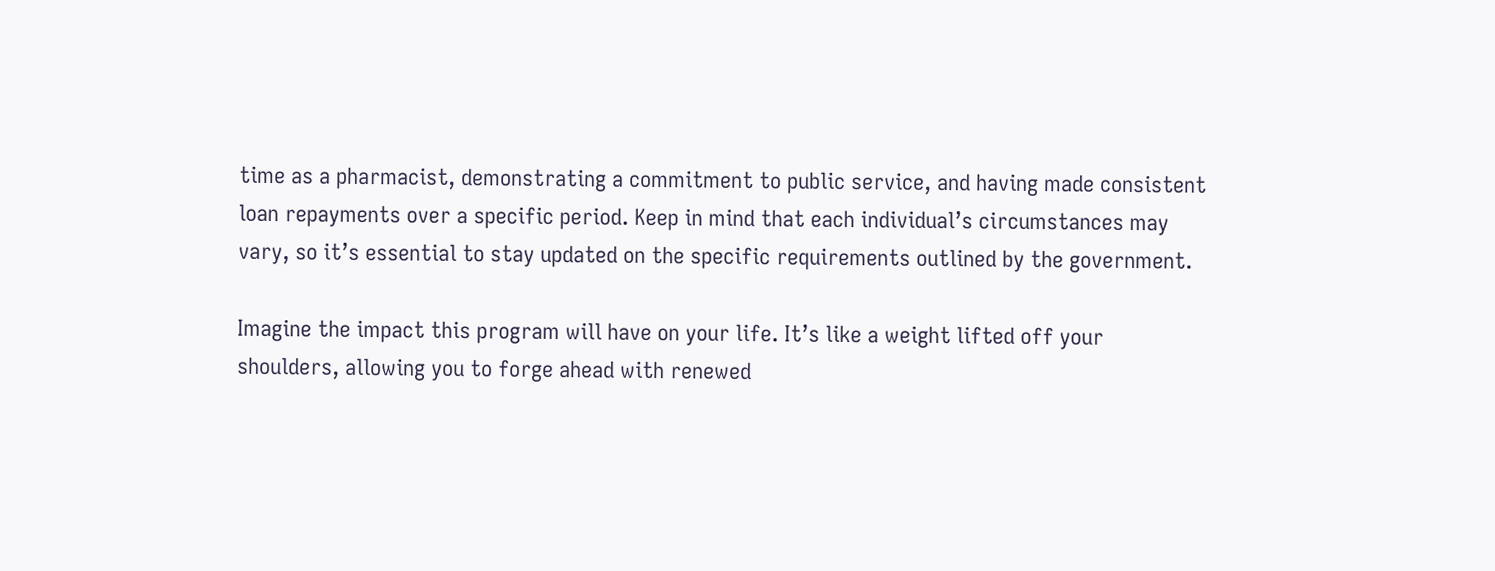time as a pharmacist, demonstrating a commitment to public service, and having made consistent loan repayments over a specific period. Keep in mind that each individual’s circumstances may vary, so it’s essential to stay updated on the specific requirements outlined by the government.

Imagine the impact this program will have on your life. It’s like a weight lifted off your shoulders, allowing you to forge ahead with renewed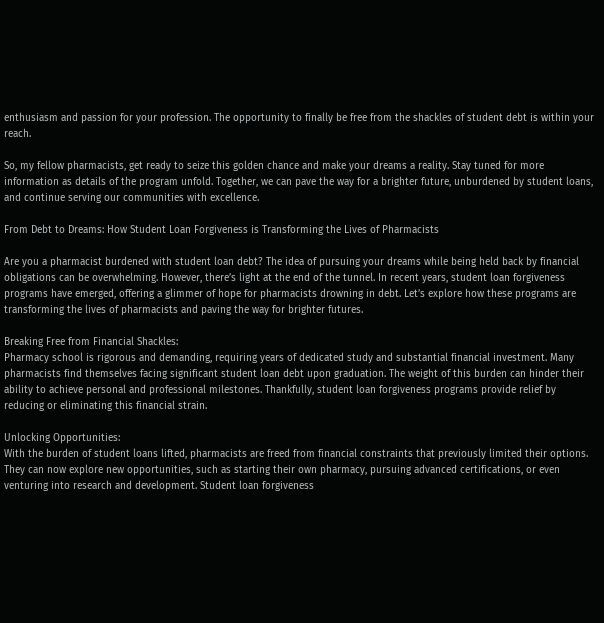enthusiasm and passion for your profession. The opportunity to finally be free from the shackles of student debt is within your reach.

So, my fellow pharmacists, get ready to seize this golden chance and make your dreams a reality. Stay tuned for more information as details of the program unfold. Together, we can pave the way for a brighter future, unburdened by student loans, and continue serving our communities with excellence.

From Debt to Dreams: How Student Loan Forgiveness is Transforming the Lives of Pharmacists

Are you a pharmacist burdened with student loan debt? The idea of pursuing your dreams while being held back by financial obligations can be overwhelming. However, there’s light at the end of the tunnel. In recent years, student loan forgiveness programs have emerged, offering a glimmer of hope for pharmacists drowning in debt. Let’s explore how these programs are transforming the lives of pharmacists and paving the way for brighter futures.

Breaking Free from Financial Shackles:
Pharmacy school is rigorous and demanding, requiring years of dedicated study and substantial financial investment. Many pharmacists find themselves facing significant student loan debt upon graduation. The weight of this burden can hinder their ability to achieve personal and professional milestones. Thankfully, student loan forgiveness programs provide relief by reducing or eliminating this financial strain.

Unlocking Opportunities:
With the burden of student loans lifted, pharmacists are freed from financial constraints that previously limited their options. They can now explore new opportunities, such as starting their own pharmacy, pursuing advanced certifications, or even venturing into research and development. Student loan forgiveness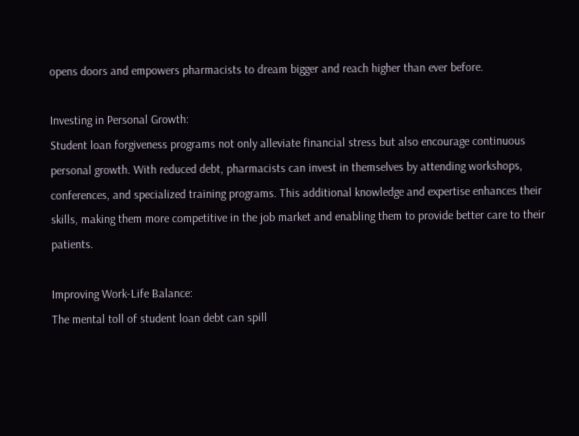opens doors and empowers pharmacists to dream bigger and reach higher than ever before.

Investing in Personal Growth:
Student loan forgiveness programs not only alleviate financial stress but also encourage continuous personal growth. With reduced debt, pharmacists can invest in themselves by attending workshops, conferences, and specialized training programs. This additional knowledge and expertise enhances their skills, making them more competitive in the job market and enabling them to provide better care to their patients.

Improving Work-Life Balance:
The mental toll of student loan debt can spill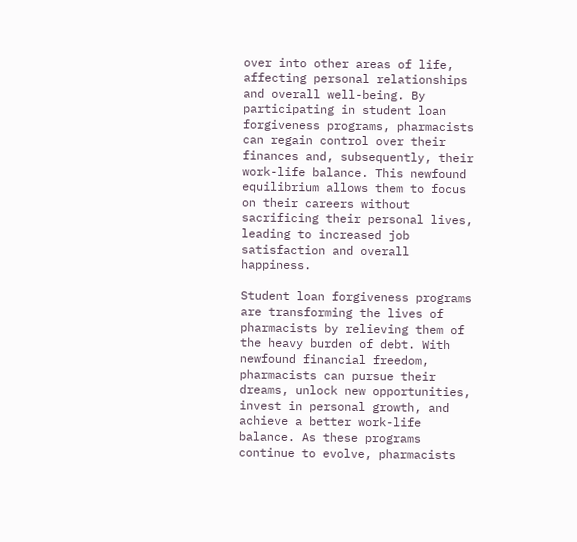over into other areas of life, affecting personal relationships and overall well-being. By participating in student loan forgiveness programs, pharmacists can regain control over their finances and, subsequently, their work-life balance. This newfound equilibrium allows them to focus on their careers without sacrificing their personal lives, leading to increased job satisfaction and overall happiness.

Student loan forgiveness programs are transforming the lives of pharmacists by relieving them of the heavy burden of debt. With newfound financial freedom, pharmacists can pursue their dreams, unlock new opportunities, invest in personal growth, and achieve a better work-life balance. As these programs continue to evolve, pharmacists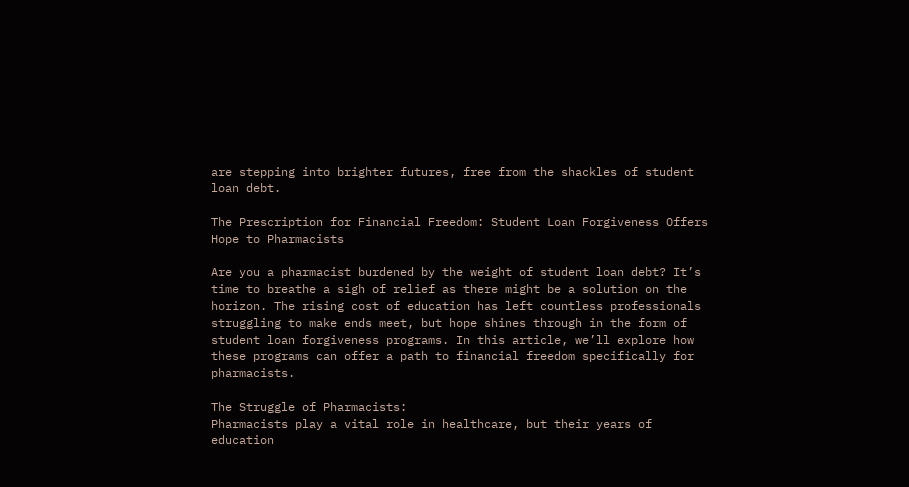are stepping into brighter futures, free from the shackles of student loan debt.

The Prescription for Financial Freedom: Student Loan Forgiveness Offers Hope to Pharmacists

Are you a pharmacist burdened by the weight of student loan debt? It’s time to breathe a sigh of relief as there might be a solution on the horizon. The rising cost of education has left countless professionals struggling to make ends meet, but hope shines through in the form of student loan forgiveness programs. In this article, we’ll explore how these programs can offer a path to financial freedom specifically for pharmacists.

The Struggle of Pharmacists:
Pharmacists play a vital role in healthcare, but their years of education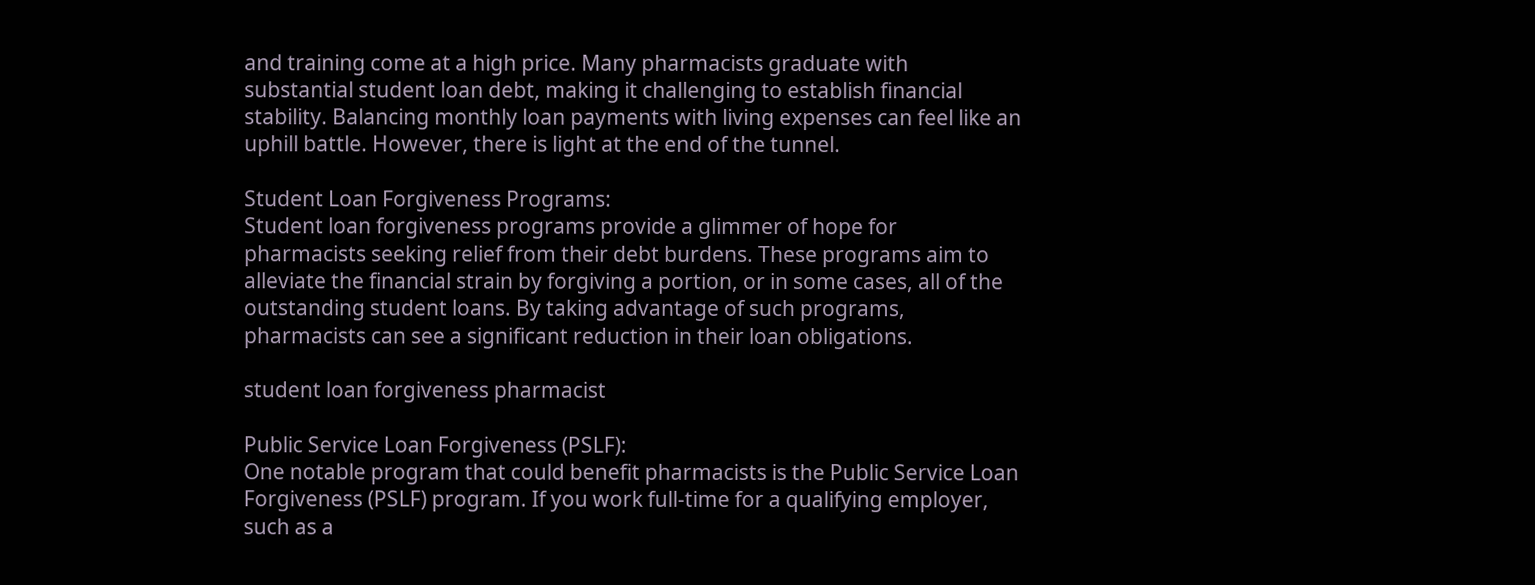and training come at a high price. Many pharmacists graduate with substantial student loan debt, making it challenging to establish financial stability. Balancing monthly loan payments with living expenses can feel like an uphill battle. However, there is light at the end of the tunnel.

Student Loan Forgiveness Programs:
Student loan forgiveness programs provide a glimmer of hope for pharmacists seeking relief from their debt burdens. These programs aim to alleviate the financial strain by forgiving a portion, or in some cases, all of the outstanding student loans. By taking advantage of such programs, pharmacists can see a significant reduction in their loan obligations.

student loan forgiveness pharmacist

Public Service Loan Forgiveness (PSLF):
One notable program that could benefit pharmacists is the Public Service Loan Forgiveness (PSLF) program. If you work full-time for a qualifying employer, such as a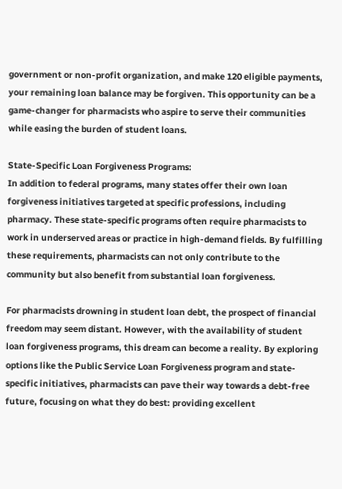government or non-profit organization, and make 120 eligible payments, your remaining loan balance may be forgiven. This opportunity can be a game-changer for pharmacists who aspire to serve their communities while easing the burden of student loans.

State-Specific Loan Forgiveness Programs:
In addition to federal programs, many states offer their own loan forgiveness initiatives targeted at specific professions, including pharmacy. These state-specific programs often require pharmacists to work in underserved areas or practice in high-demand fields. By fulfilling these requirements, pharmacists can not only contribute to the community but also benefit from substantial loan forgiveness.

For pharmacists drowning in student loan debt, the prospect of financial freedom may seem distant. However, with the availability of student loan forgiveness programs, this dream can become a reality. By exploring options like the Public Service Loan Forgiveness program and state-specific initiatives, pharmacists can pave their way towards a debt-free future, focusing on what they do best: providing excellent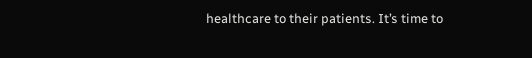healthcare to their patients. It’s time to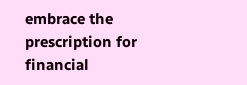embrace the prescription for financial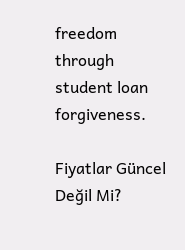freedom through student loan forgiveness.

Fiyatlar Güncel Değil Mi?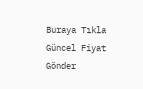Buraya Tıkla Güncel Fiyat Gönder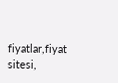fiyatlar,fiyat sitesi,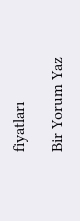fiyatları

Bir Yorum Yaz